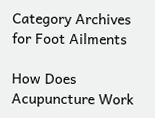Category Archives for Foot Ailments

How Does Acupuncture Work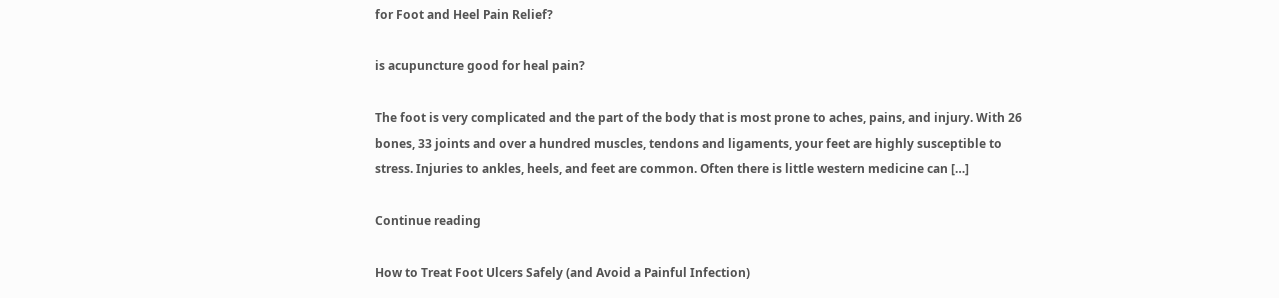for Foot and Heel Pain Relief?

is acupuncture good for heal pain?

The foot is very complicated and the part of the body that is most prone to aches, pains, and injury. With 26 bones, 33 joints and over a hundred muscles, tendons and ligaments, your feet are highly susceptible to stress. Injuries to ankles, heels, and feet are common. Often there is little western medicine can […]

Continue reading

How to Treat Foot Ulcers Safely (and Avoid a Painful Infection)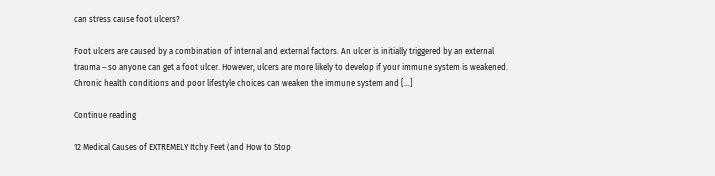can stress cause foot ulcers?

Foot ulcers are caused by a combination of internal and external factors. An ulcer is initially triggered by an external trauma – so anyone can get a foot ulcer. However, ulcers are more likely to develop if your immune system is weakened.  Chronic health conditions and poor lifestyle choices can weaken the immune system and […]

Continue reading

12 Medical Causes of EXTREMELY Itchy Feet (and How to Stop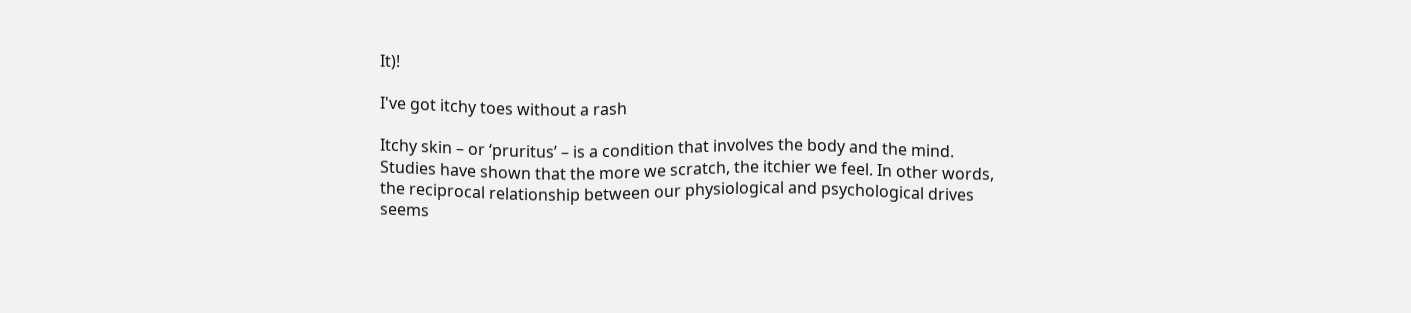It)!

I've got itchy toes without a rash

Itchy skin – or ‘pruritus’ – is a condition that involves the body and the mind. Studies have shown that the more we scratch, the itchier we feel. In other words, the reciprocal relationship between our physiological and psychological drives seems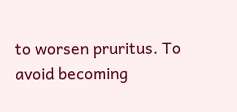to worsen pruritus. To avoid becoming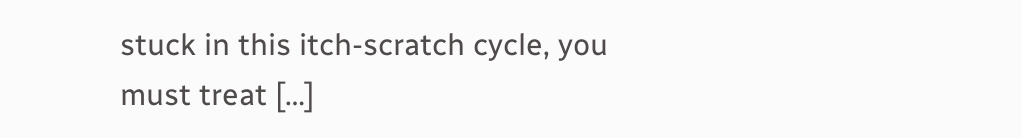stuck in this itch-scratch cycle, you must treat […]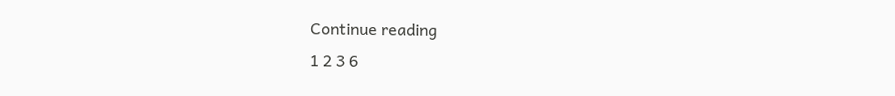Continue reading
1 2 3 6